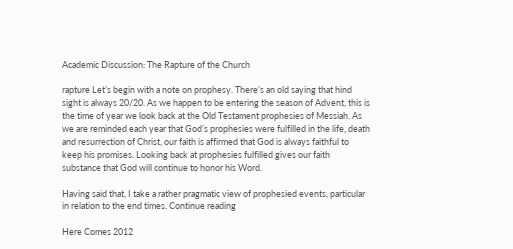Academic Discussion: The Rapture of the Church

rapture Let’s begin with a note on prophesy. There’s an old saying that hind sight is always 20/20. As we happen to be entering the season of Advent, this is the time of year we look back at the Old Testament prophesies of Messiah. As we are reminded each year that God’s prophesies were fulfilled in the life, death and resurrection of Christ, our faith is affirmed that God is always faithful to keep his promises. Looking back at prophesies fulfilled gives our faith substance that God will continue to honor his Word.

Having said that, I take a rather pragmatic view of prophesied events, particular in relation to the end times. Continue reading

Here Comes 2012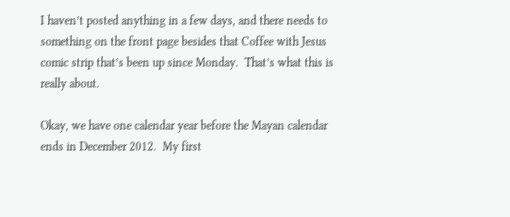I haven’t posted anything in a few days, and there needs to something on the front page besides that Coffee with Jesus comic strip that’s been up since Monday.  That’s what this is really about.

Okay, we have one calendar year before the Mayan calendar ends in December 2012.  My first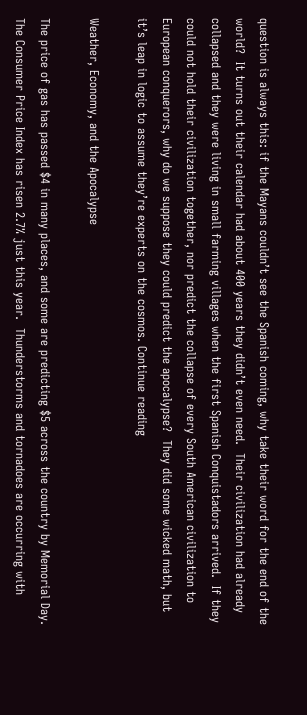question is always this: if the Mayans couldn’t see the Spanish coming, why take their word for the end of the world?  It turns out their calendar had about 400 years they didn’t even need.  Their civilization had already collapsed and they were living in small farming villages when the first Spanish Conquistadors arrived.  If they could not hold their civilization together, nor predict the collapse of every South American civilization to European conquerors, why do we suppose they could predict the apocalypse?  They did some wicked math, but it’s leap in logic to assume they’re experts on the cosmos. Continue reading

Weather, Economy, and the Apocalypse

The price of gas has passed $4 in many places, and some are predicting $5 across the country by Memorial Day.  The Consumer Price Index has risen 2.7% just this year.  Thunderstorms and tornadoes are occurring with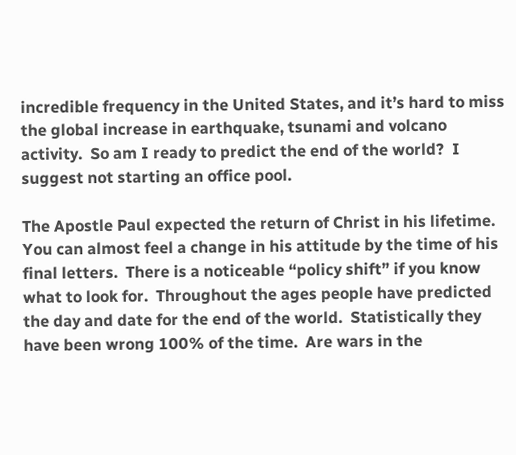incredible frequency in the United States, and it’s hard to miss the global increase in earthquake, tsunami and volcano activity.  So am I ready to predict the end of the world?  I suggest not starting an office pool.

The Apostle Paul expected the return of Christ in his lifetime.  You can almost feel a change in his attitude by the time of his final letters.  There is a noticeable “policy shift” if you know what to look for.  Throughout the ages people have predicted the day and date for the end of the world.  Statistically they have been wrong 100% of the time.  Are wars in the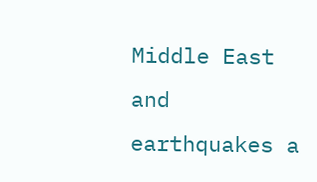Middle East and earthquakes a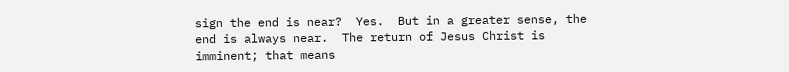sign the end is near?  Yes.  But in a greater sense, the end is always near.  The return of Jesus Christ is imminent; that means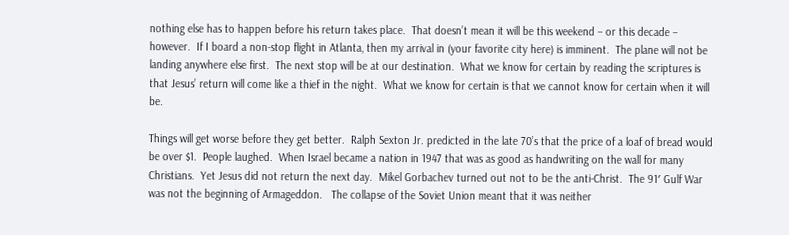nothing else has to happen before his return takes place.  That doesn’t mean it will be this weekend – or this decade – however.  If I board a non-stop flight in Atlanta, then my arrival in (your favorite city here) is imminent.  The plane will not be landing anywhere else first.  The next stop will be at our destination.  What we know for certain by reading the scriptures is that Jesus’ return will come like a thief in the night.  What we know for certain is that we cannot know for certain when it will be.

Things will get worse before they get better.  Ralph Sexton Jr. predicted in the late 70’s that the price of a loaf of bread would be over $1.  People laughed.  When Israel became a nation in 1947 that was as good as handwriting on the wall for many Christians.  Yet Jesus did not return the next day.  Mikel Gorbachev turned out not to be the anti-Christ.  The 91′ Gulf War was not the beginning of Armageddon.   The collapse of the Soviet Union meant that it was neither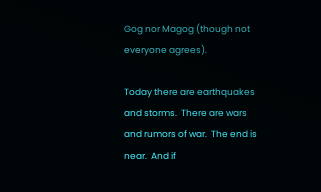Gog nor Magog (though not everyone agrees).

Today there are earthquakes and storms.  There are wars and rumors of war.  The end is near.  And if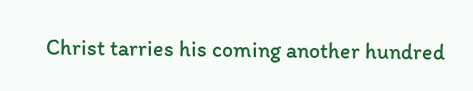Christ tarries his coming another hundred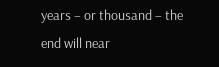years – or thousand – the end will near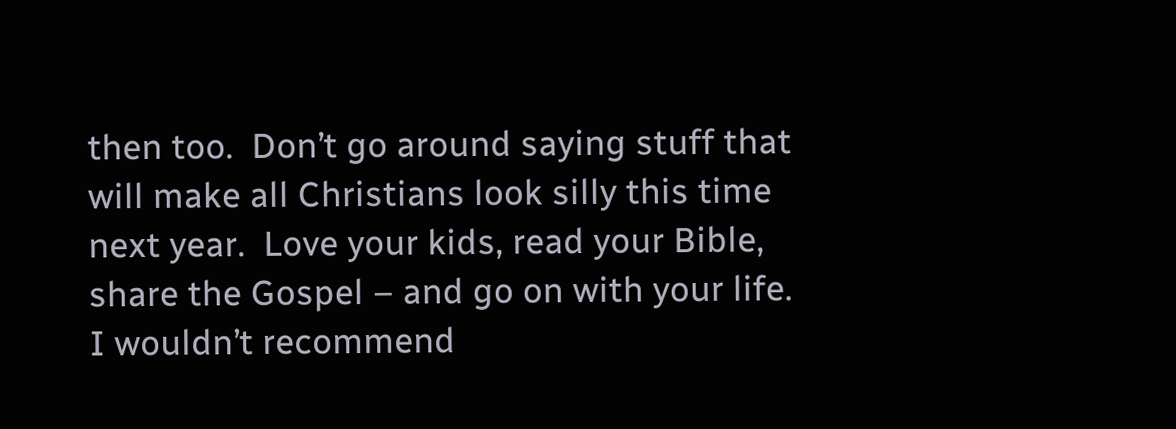then too.  Don’t go around saying stuff that will make all Christians look silly this time next year.  Love your kids, read your Bible, share the Gospel – and go on with your life.  I wouldn’t recommend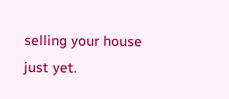selling your house just yet.